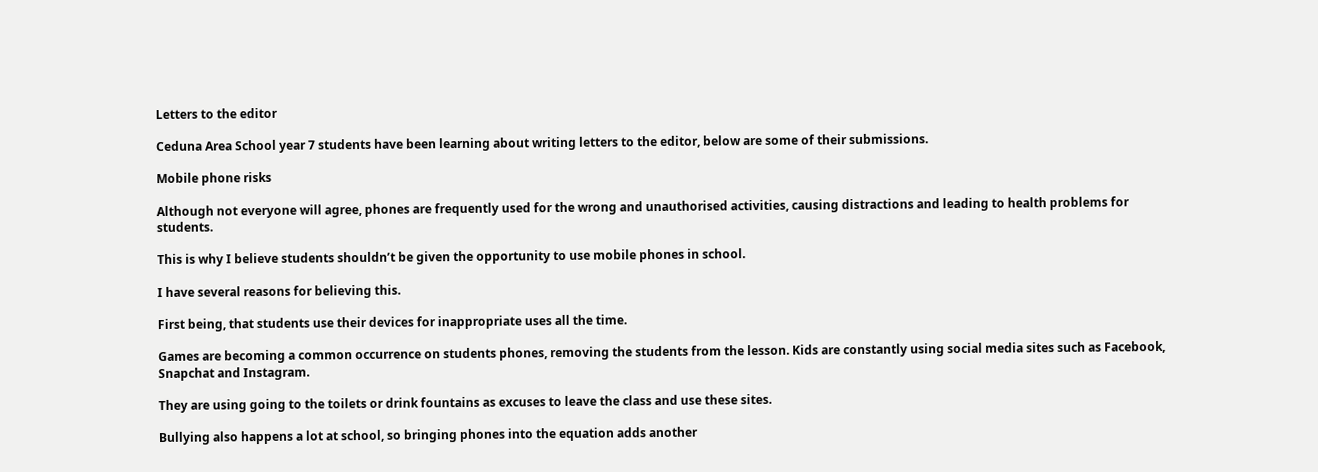Letters to the editor

Ceduna Area School year 7 students have been learning about writing letters to the editor, below are some of their submissions.

Mobile phone risks

Although not everyone will agree, phones are frequently used for the wrong and unauthorised activities, causing distractions and leading to health problems for students.

This is why I believe students shouldn’t be given the opportunity to use mobile phones in school.

I have several reasons for believing this.

First being, that students use their devices for inappropriate uses all the time.

Games are becoming a common occurrence on students phones, removing the students from the lesson. Kids are constantly using social media sites such as Facebook, Snapchat and Instagram.

They are using going to the toilets or drink fountains as excuses to leave the class and use these sites.

Bullying also happens a lot at school, so bringing phones into the equation adds another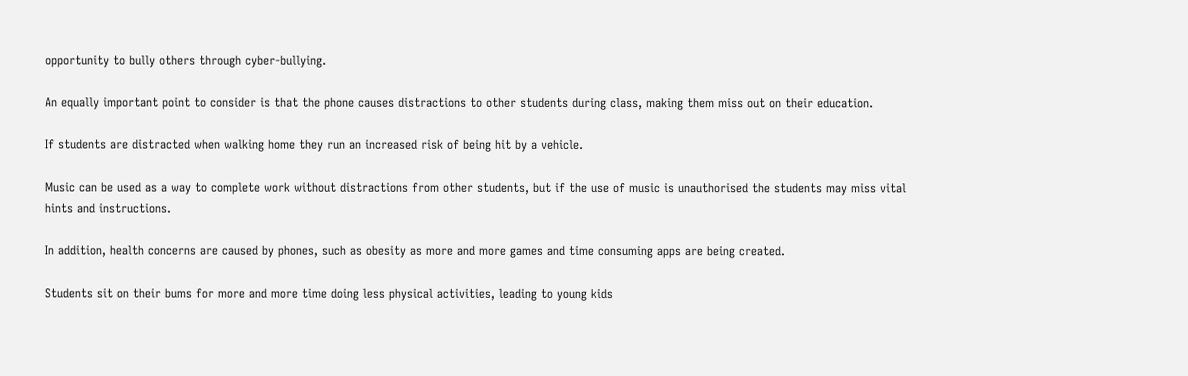opportunity to bully others through cyber-bullying.

An equally important point to consider is that the phone causes distractions to other students during class, making them miss out on their education.

If students are distracted when walking home they run an increased risk of being hit by a vehicle.

Music can be used as a way to complete work without distractions from other students, but if the use of music is unauthorised the students may miss vital hints and instructions.

In addition, health concerns are caused by phones, such as obesity as more and more games and time consuming apps are being created.

Students sit on their bums for more and more time doing less physical activities, leading to young kids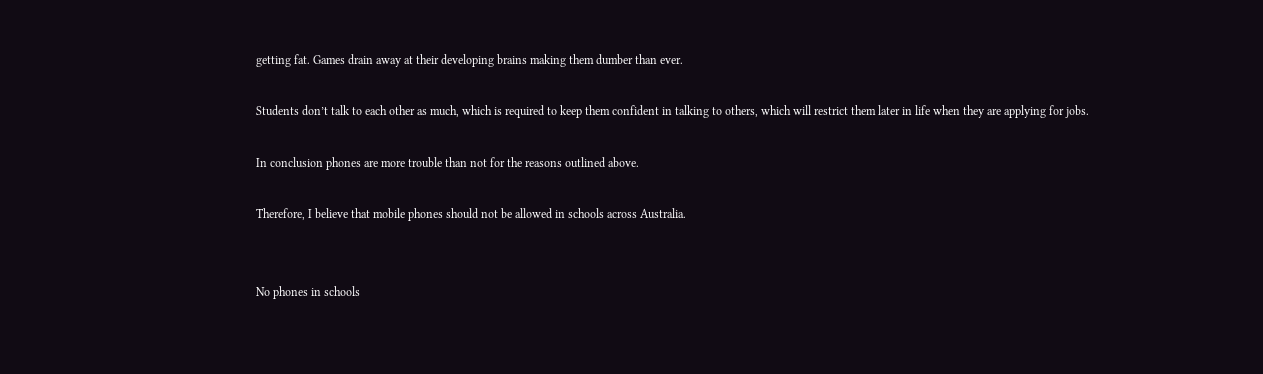getting fat. Games drain away at their developing brains making them dumber than ever.

Students don’t talk to each other as much, which is required to keep them confident in talking to others, which will restrict them later in life when they are applying for jobs.

In conclusion phones are more trouble than not for the reasons outlined above.

Therefore, I believe that mobile phones should not be allowed in schools across Australia.


No phones in schools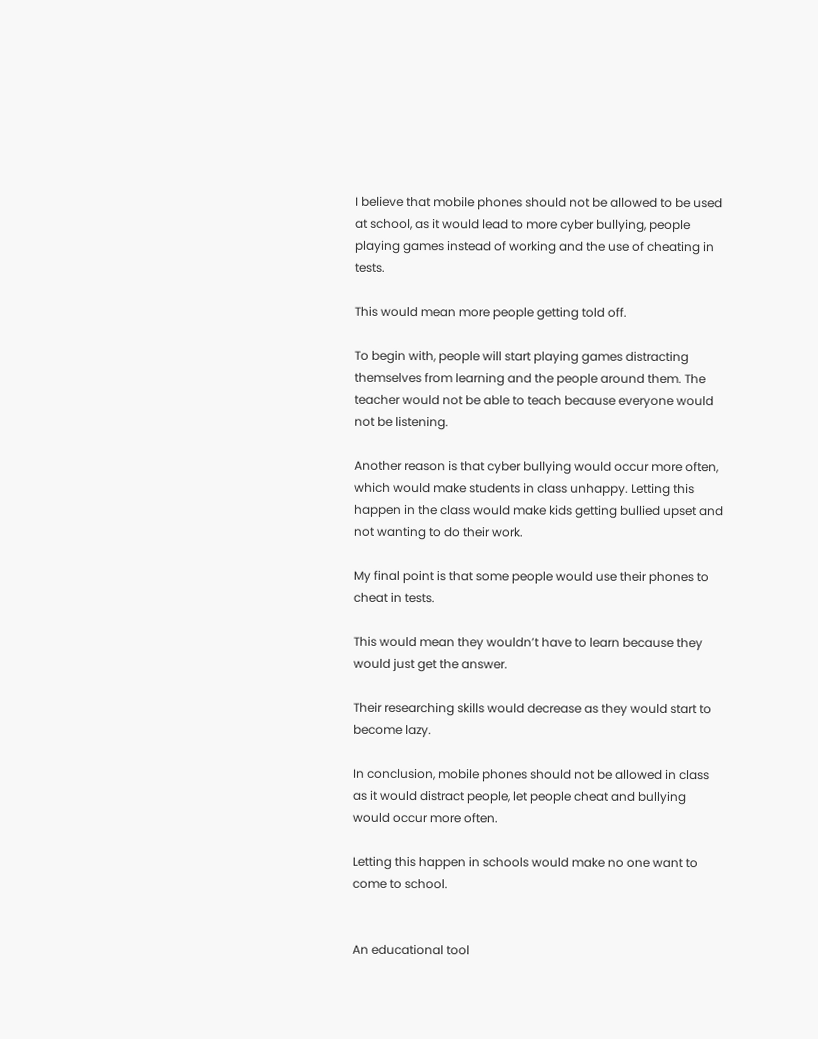I believe that mobile phones should not be allowed to be used at school, as it would lead to more cyber bullying, people playing games instead of working and the use of cheating in tests.

This would mean more people getting told off.

To begin with, people will start playing games distracting themselves from learning and the people around them. The teacher would not be able to teach because everyone would not be listening.

Another reason is that cyber bullying would occur more often, which would make students in class unhappy. Letting this happen in the class would make kids getting bullied upset and not wanting to do their work.

My final point is that some people would use their phones to cheat in tests.

This would mean they wouldn’t have to learn because they would just get the answer.

Their researching skills would decrease as they would start to become lazy.

In conclusion, mobile phones should not be allowed in class as it would distract people, let people cheat and bullying would occur more often.

Letting this happen in schools would make no one want to come to school.


An educational tool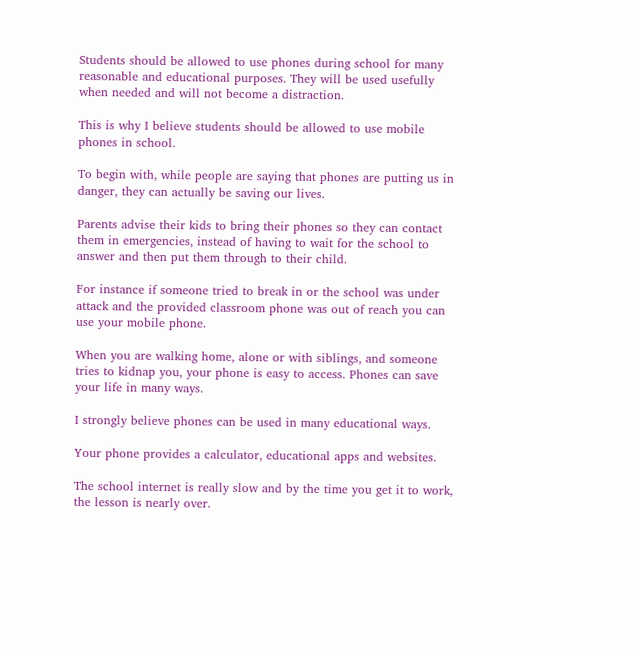Students should be allowed to use phones during school for many reasonable and educational purposes. They will be used usefully when needed and will not become a distraction.

This is why I believe students should be allowed to use mobile phones in school.

To begin with, while people are saying that phones are putting us in danger, they can actually be saving our lives.

Parents advise their kids to bring their phones so they can contact them in emergencies, instead of having to wait for the school to answer and then put them through to their child.

For instance if someone tried to break in or the school was under attack and the provided classroom phone was out of reach you can use your mobile phone.

When you are walking home, alone or with siblings, and someone tries to kidnap you, your phone is easy to access. Phones can save your life in many ways.

I strongly believe phones can be used in many educational ways.

Your phone provides a calculator, educational apps and websites.

The school internet is really slow and by the time you get it to work, the lesson is nearly over.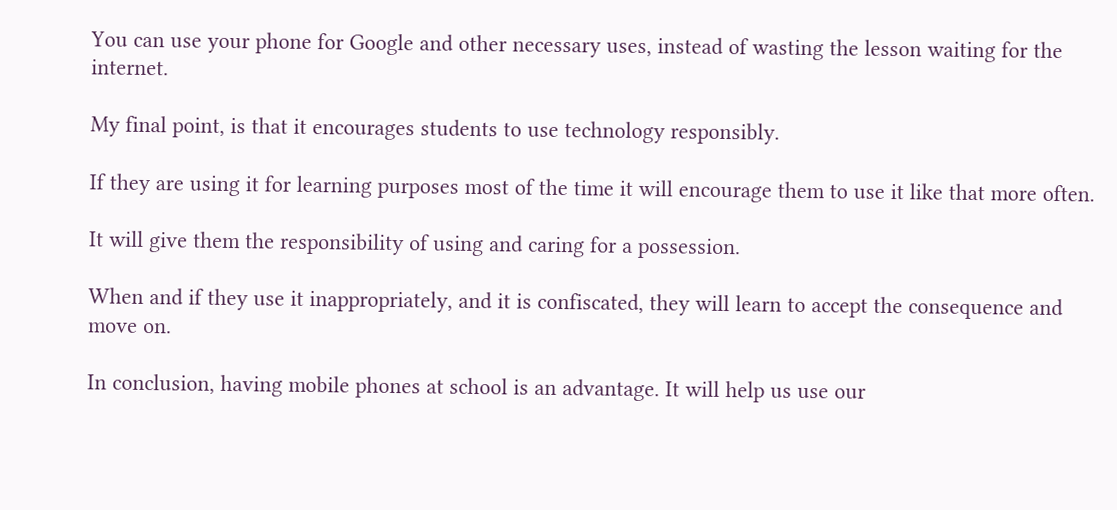You can use your phone for Google and other necessary uses, instead of wasting the lesson waiting for the internet.

My final point, is that it encourages students to use technology responsibly.

If they are using it for learning purposes most of the time it will encourage them to use it like that more often.

It will give them the responsibility of using and caring for a possession.

When and if they use it inappropriately, and it is confiscated, they will learn to accept the consequence and move on.

In conclusion, having mobile phones at school is an advantage. It will help us use our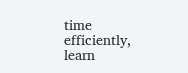time efficiently, learn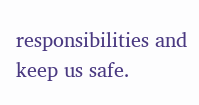responsibilities and keep us safe.